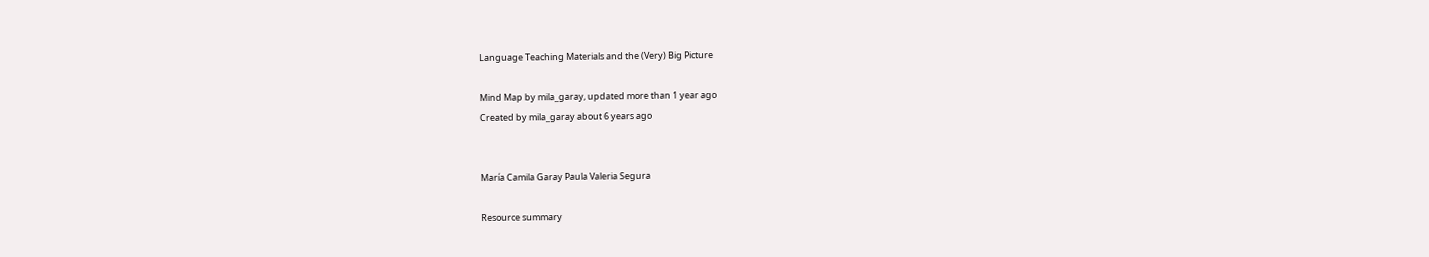Language Teaching Materials and the (Very) Big Picture

Mind Map by mila_garay, updated more than 1 year ago
Created by mila_garay about 6 years ago


María Camila Garay Paula Valeria Segura

Resource summary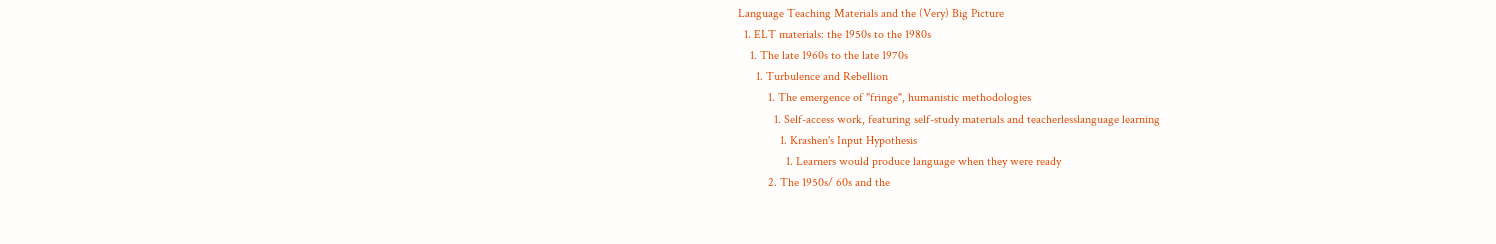Language Teaching Materials and the (Very) Big Picture
  1. ELT materials: the 1950s to the 1980s
    1. The late 1960s to the late 1970s
      1. Turbulence and Rebellion
          1. The emergence of "fringe", humanistic methodologies
            1. Self-access work, featuring self-study materials and teacherlesslanguage learning
              1. Krashen's Input Hypothesis
                1. Learners would produce language when they were ready
          2. The 1950s/ 60s and the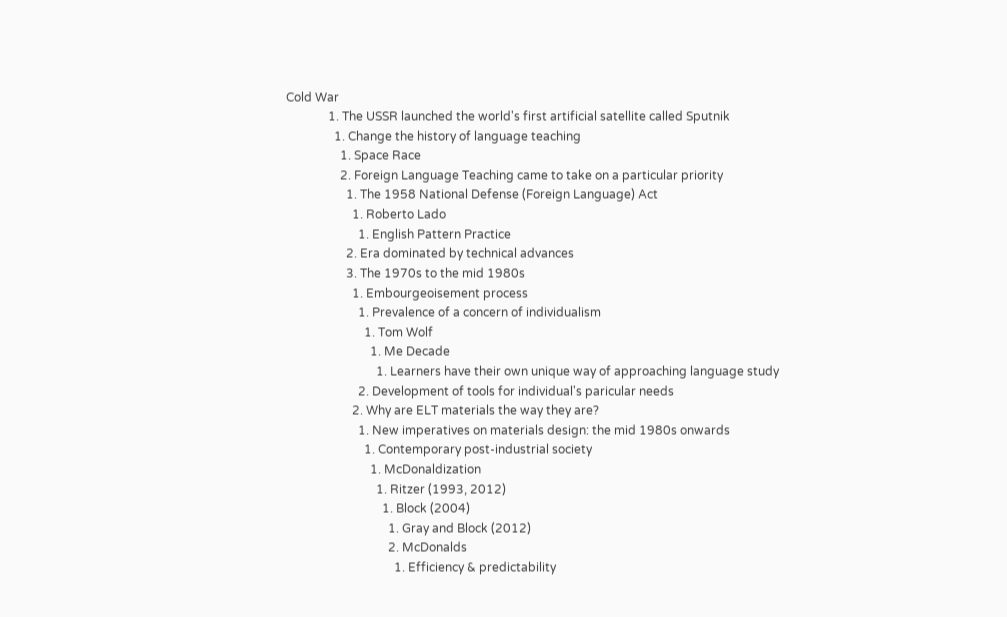Cold War
              1. The USSR launched the world's first artificial satellite called Sputnik
                1. Change the history of language teaching
                  1. Space Race
                  2. Foreign Language Teaching came to take on a particular priority
                    1. The 1958 National Defense (Foreign Language) Act
                      1. Roberto Lado
                        1. English Pattern Practice
                    2. Era dominated by technical advances
                    3. The 1970s to the mid 1980s
                      1. Embourgeoisement process
                        1. Prevalence of a concern of individualism
                          1. Tom Wolf
                            1. Me Decade
                              1. Learners have their own unique way of approaching language study
                        2. Development of tools for individual's paricular needs
                      2. Why are ELT materials the way they are?
                        1. New imperatives on materials design: the mid 1980s onwards
                          1. Contemporary post-industrial society
                            1. McDonaldization
                              1. Ritzer (1993, 2012)
                                1. Block (2004)
                                  1. Gray and Block (2012)
                                  2. McDonalds
                                    1. Efficiency & predictability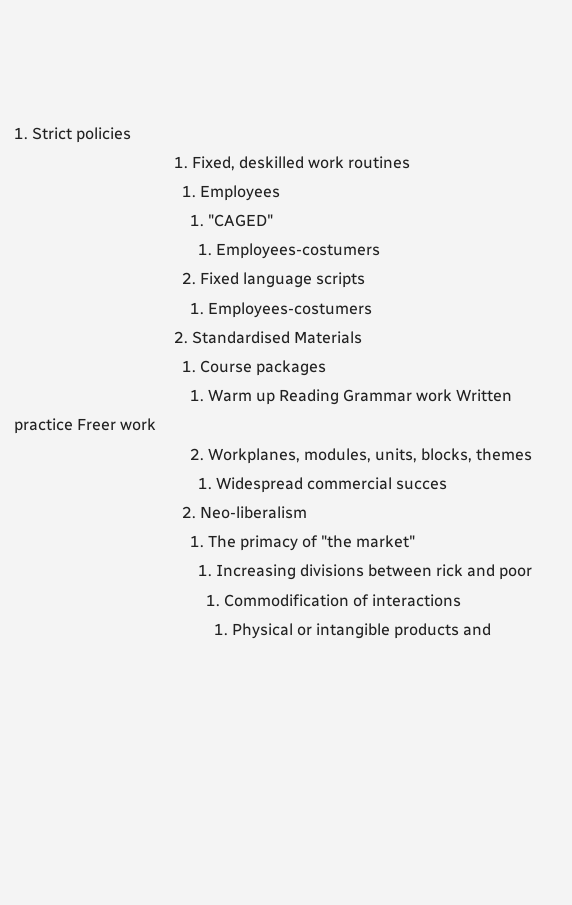1. Strict policies
                                        1. Fixed, deskilled work routines
                                          1. Employees
                                            1. "CAGED"
                                              1. Employees-costumers
                                          2. Fixed language scripts
                                            1. Employees-costumers
                                        2. Standardised Materials
                                          1. Course packages
                                            1. Warm up Reading Grammar work Written practice Freer work
                                            2. Workplanes, modules, units, blocks, themes
                                              1. Widespread commercial succes
                                          2. Neo-liberalism
                                            1. The primacy of "the market"
                                              1. Increasing divisions between rick and poor
                                                1. Commodification of interactions
                                                  1. Physical or intangible products and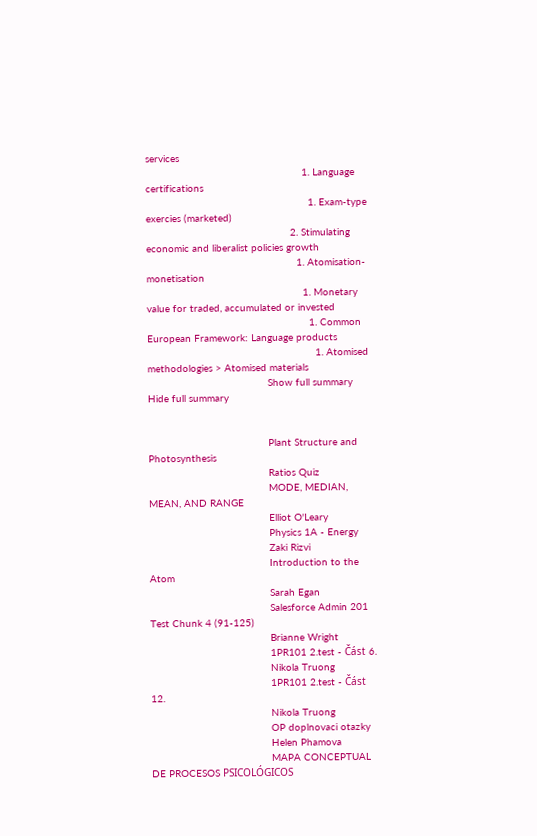services
                                                    1. Language certifications
                                                      1. Exam-type exercies (marketed)
                                                2. Stimulating economic and liberalist policies growth
                                                  1. Atomisation-monetisation
                                                    1. Monetary value for traded, accumulated or invested
                                                      1. Common European Framework: Language products
                                                        1. Atomised methodologies > Atomised materials
                                        Show full summary Hide full summary


                                        Plant Structure and Photosynthesis
                                        Ratios Quiz
                                        MODE, MEDIAN, MEAN, AND RANGE
                                        Elliot O'Leary
                                        Physics 1A - Energy
                                        Zaki Rizvi
                                        Introduction to the Atom
                                        Sarah Egan
                                        Salesforce Admin 201 Test Chunk 4 (91-125)
                                        Brianne Wright
                                        1PR101 2.test - Část 6.
                                        Nikola Truong
                                        1PR101 2.test - Část 12.
                                        Nikola Truong
                                        OP doplnovaci otazky
                                        Helen Phamova
                                        MAPA CONCEPTUAL DE PROCESOS PSICOLÓGICOS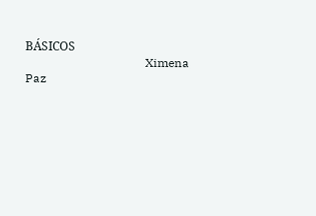BÁSICOS
                                        Ximena Paz